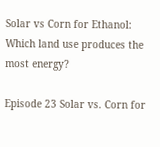Solar vs Corn for Ethanol: Which land use produces the most energy?

Episode 23 Solar vs. Corn for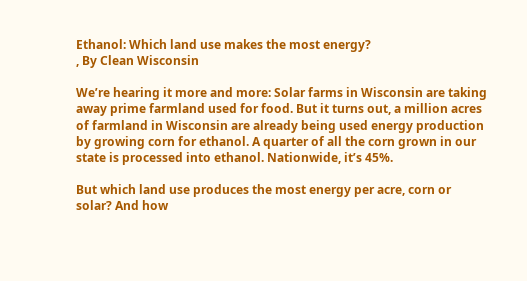Ethanol: Which land use makes the most energy?
, By Clean Wisconsin

We’re hearing it more and more: Solar farms in Wisconsin are taking away prime farmland used for food. But it turns out, a million acres of farmland in Wisconsin are already being used energy production by growing corn for ethanol. A quarter of all the corn grown in our state is processed into ethanol. Nationwide, it’s 45%.

But which land use produces the most energy per acre, corn or solar? And how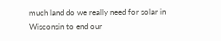much land do we really need for solar in Wisconsin to end our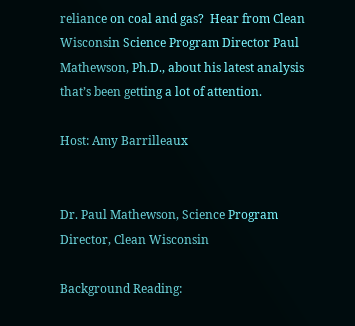reliance on coal and gas?  Hear from Clean Wisconsin Science Program Director Paul Mathewson, Ph.D., about his latest analysis that’s been getting a lot of attention.

Host: Amy Barrilleaux


Dr. Paul Mathewson, Science Program Director, Clean Wisconsin

Background Reading: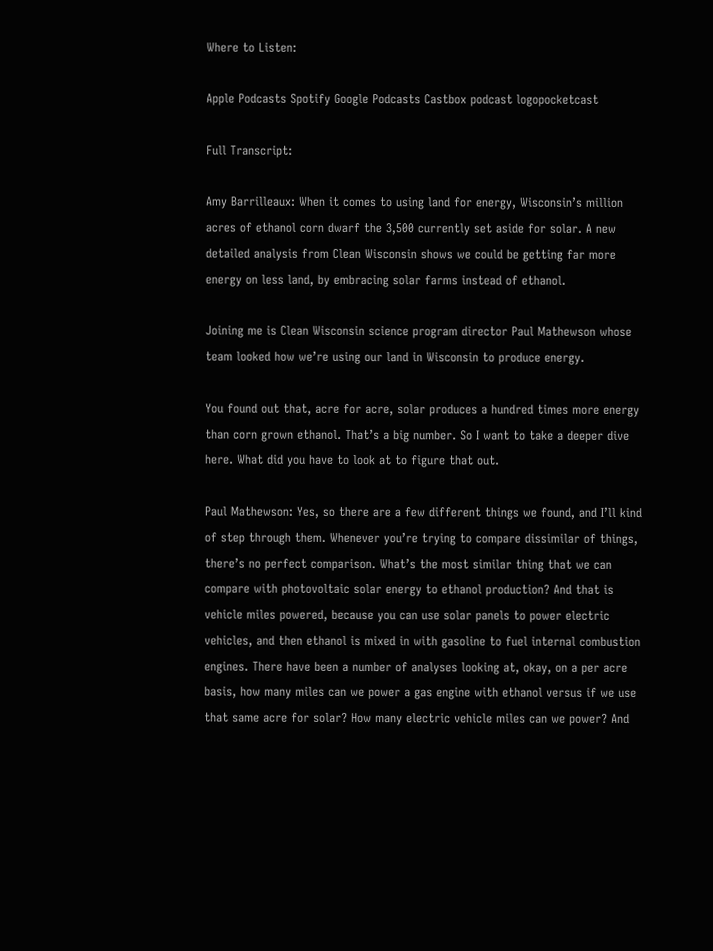Where to Listen:

Apple Podcasts Spotify Google Podcasts Castbox podcast logopocketcast

Full Transcript:

Amy Barrilleaux: When it comes to using land for energy, Wisconsin’s million acres of ethanol corn dwarf the 3,500 currently set aside for solar. A new detailed analysis from Clean Wisconsin shows we could be getting far more energy on less land, by embracing solar farms instead of ethanol.

Joining me is Clean Wisconsin science program director Paul Mathewson whose team looked how we’re using our land in Wisconsin to produce energy.

You found out that, acre for acre, solar produces a hundred times more energy than corn grown ethanol. That’s a big number. So I want to take a deeper dive here. What did you have to look at to figure that out.

Paul Mathewson: Yes, so there are a few different things we found, and I’ll kind of step through them. Whenever you’re trying to compare dissimilar of things, there’s no perfect comparison. What’s the most similar thing that we can compare with photovoltaic solar energy to ethanol production? And that is vehicle miles powered, because you can use solar panels to power electric vehicles, and then ethanol is mixed in with gasoline to fuel internal combustion engines. There have been a number of analyses looking at, okay, on a per acre basis, how many miles can we power a gas engine with ethanol versus if we use that same acre for solar? How many electric vehicle miles can we power? And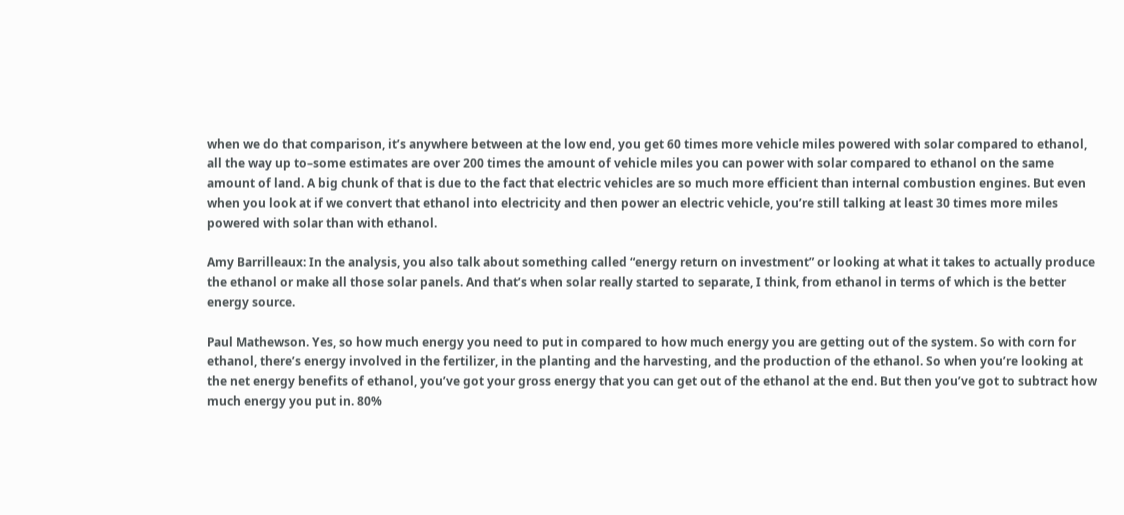when we do that comparison, it’s anywhere between at the low end, you get 60 times more vehicle miles powered with solar compared to ethanol, all the way up to–some estimates are over 200 times the amount of vehicle miles you can power with solar compared to ethanol on the same amount of land. A big chunk of that is due to the fact that electric vehicles are so much more efficient than internal combustion engines. But even when you look at if we convert that ethanol into electricity and then power an electric vehicle, you’re still talking at least 30 times more miles powered with solar than with ethanol.

Amy Barrilleaux: In the analysis, you also talk about something called “energy return on investment” or looking at what it takes to actually produce the ethanol or make all those solar panels. And that’s when solar really started to separate, I think, from ethanol in terms of which is the better energy source.

Paul Mathewson. Yes, so how much energy you need to put in compared to how much energy you are getting out of the system. So with corn for ethanol, there’s energy involved in the fertilizer, in the planting and the harvesting, and the production of the ethanol. So when you’re looking at the net energy benefits of ethanol, you’ve got your gross energy that you can get out of the ethanol at the end. But then you’ve got to subtract how much energy you put in. 80%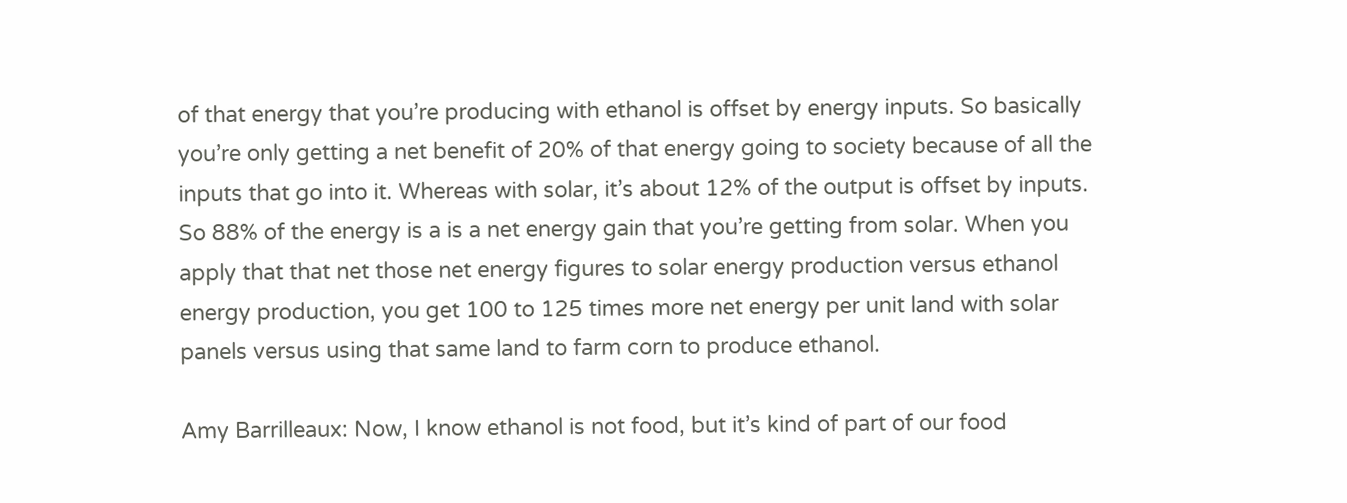of that energy that you’re producing with ethanol is offset by energy inputs. So basically you’re only getting a net benefit of 20% of that energy going to society because of all the inputs that go into it. Whereas with solar, it’s about 12% of the output is offset by inputs. So 88% of the energy is a is a net energy gain that you’re getting from solar. When you apply that that net those net energy figures to solar energy production versus ethanol energy production, you get 100 to 125 times more net energy per unit land with solar panels versus using that same land to farm corn to produce ethanol.

Amy Barrilleaux: Now, I know ethanol is not food, but it’s kind of part of our food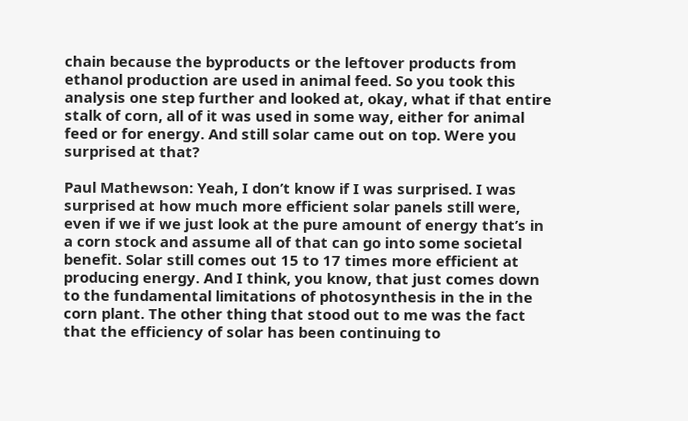chain because the byproducts or the leftover products from ethanol production are used in animal feed. So you took this analysis one step further and looked at, okay, what if that entire stalk of corn, all of it was used in some way, either for animal feed or for energy. And still solar came out on top. Were you surprised at that?

Paul Mathewson: Yeah, I don’t know if I was surprised. I was surprised at how much more efficient solar panels still were, even if we if we just look at the pure amount of energy that’s in a corn stock and assume all of that can go into some societal benefit. Solar still comes out 15 to 17 times more efficient at producing energy. And I think, you know, that just comes down to the fundamental limitations of photosynthesis in the in the corn plant. The other thing that stood out to me was the fact that the efficiency of solar has been continuing to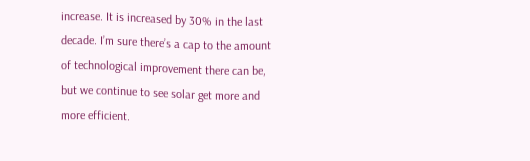increase. It is increased by 30% in the last decade. I’m sure there’s a cap to the amount of technological improvement there can be, but we continue to see solar get more and more efficient.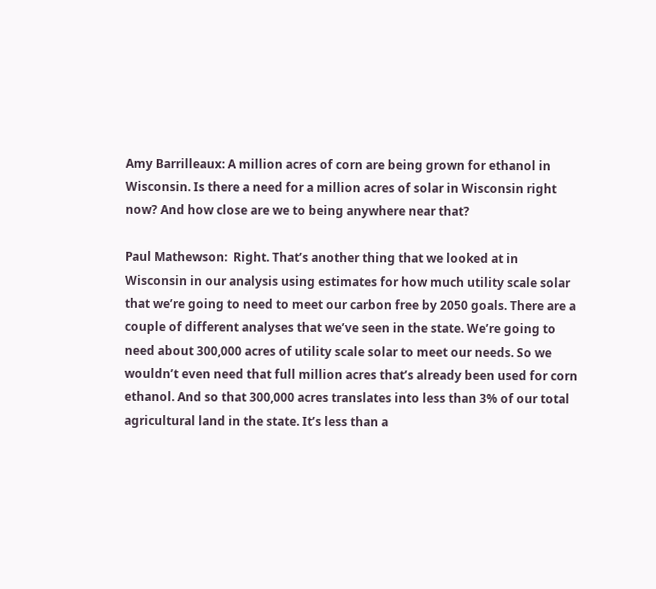Amy Barrilleaux: A million acres of corn are being grown for ethanol in Wisconsin. Is there a need for a million acres of solar in Wisconsin right now? And how close are we to being anywhere near that?

Paul Mathewson:  Right. That’s another thing that we looked at in Wisconsin in our analysis using estimates for how much utility scale solar that we’re going to need to meet our carbon free by 2050 goals. There are a couple of different analyses that we’ve seen in the state. We’re going to need about 300,000 acres of utility scale solar to meet our needs. So we wouldn’t even need that full million acres that’s already been used for corn ethanol. And so that 300,000 acres translates into less than 3% of our total agricultural land in the state. It’s less than a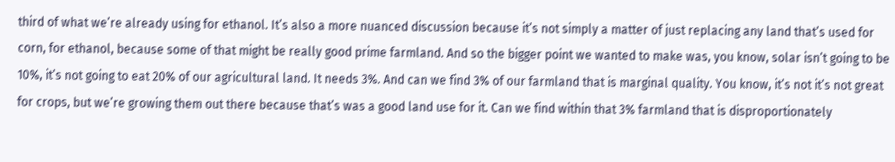third of what we’re already using for ethanol. It’s also a more nuanced discussion because it’s not simply a matter of just replacing any land that’s used for corn, for ethanol, because some of that might be really good prime farmland. And so the bigger point we wanted to make was, you know, solar isn’t going to be 10%, it’s not going to eat 20% of our agricultural land. It needs 3%. And can we find 3% of our farmland that is marginal quality. You know, it’s not it’s not great for crops, but we’re growing them out there because that’s was a good land use for it. Can we find within that 3% farmland that is disproportionately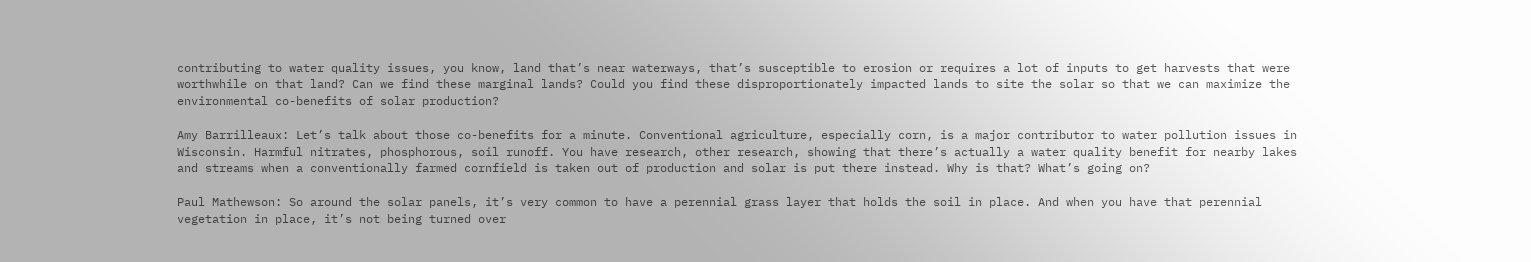contributing to water quality issues, you know, land that’s near waterways, that’s susceptible to erosion or requires a lot of inputs to get harvests that were worthwhile on that land? Can we find these marginal lands? Could you find these disproportionately impacted lands to site the solar so that we can maximize the environmental co-benefits of solar production?

Amy Barrilleaux: Let’s talk about those co-benefits for a minute. Conventional agriculture, especially corn, is a major contributor to water pollution issues in Wisconsin. Harmful nitrates, phosphorous, soil runoff. You have research, other research, showing that there’s actually a water quality benefit for nearby lakes and streams when a conventionally farmed cornfield is taken out of production and solar is put there instead. Why is that? What’s going on?

Paul Mathewson: So around the solar panels, it’s very common to have a perennial grass layer that holds the soil in place. And when you have that perennial vegetation in place, it’s not being turned over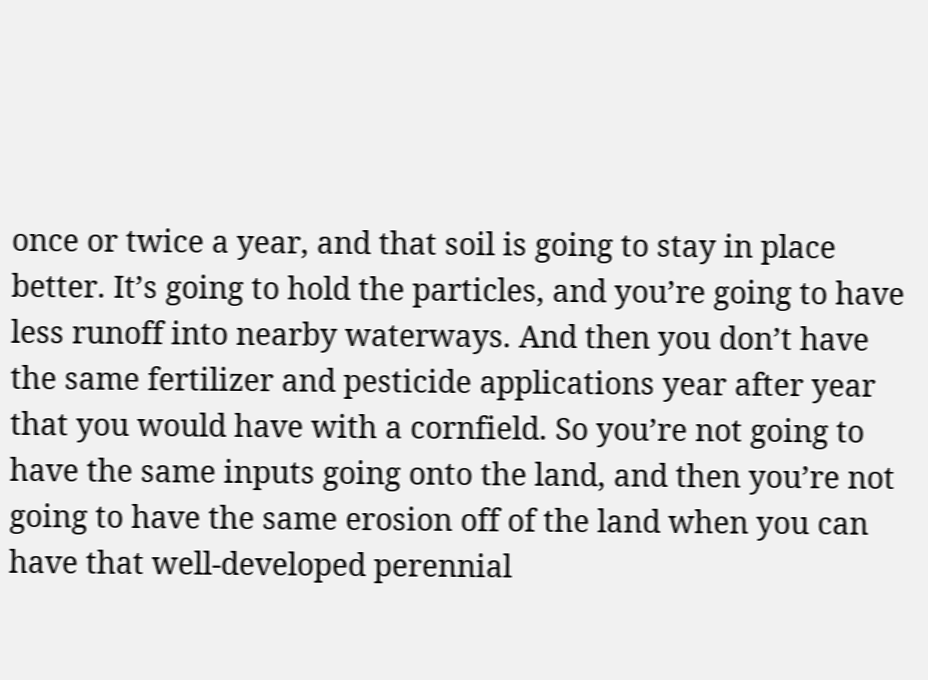once or twice a year, and that soil is going to stay in place better. It’s going to hold the particles, and you’re going to have less runoff into nearby waterways. And then you don’t have the same fertilizer and pesticide applications year after year that you would have with a cornfield. So you’re not going to have the same inputs going onto the land, and then you’re not going to have the same erosion off of the land when you can have that well-developed perennial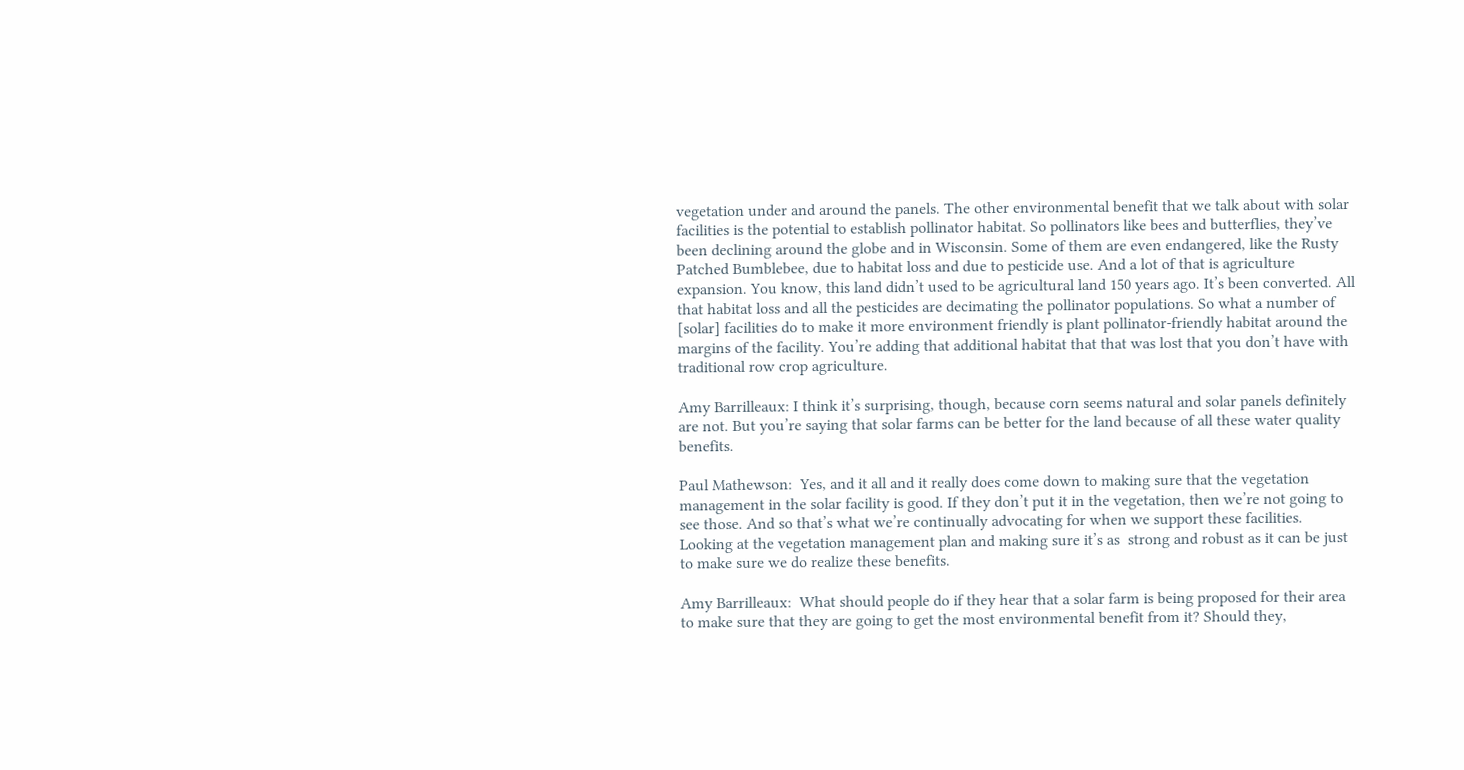vegetation under and around the panels. The other environmental benefit that we talk about with solar facilities is the potential to establish pollinator habitat. So pollinators like bees and butterflies, they’ve been declining around the globe and in Wisconsin. Some of them are even endangered, like the Rusty Patched Bumblebee, due to habitat loss and due to pesticide use. And a lot of that is agriculture expansion. You know, this land didn’t used to be agricultural land 150 years ago. It’s been converted. All that habitat loss and all the pesticides are decimating the pollinator populations. So what a number of [solar] facilities do to make it more environment friendly is plant pollinator-friendly habitat around the margins of the facility. You’re adding that additional habitat that that was lost that you don’t have with traditional row crop agriculture.

Amy Barrilleaux: I think it’s surprising, though, because corn seems natural and solar panels definitely are not. But you’re saying that solar farms can be better for the land because of all these water quality benefits.

Paul Mathewson:  Yes, and it all and it really does come down to making sure that the vegetation management in the solar facility is good. If they don’t put it in the vegetation, then we’re not going to see those. And so that’s what we’re continually advocating for when we support these facilities. Looking at the vegetation management plan and making sure it’s as  strong and robust as it can be just to make sure we do realize these benefits.

Amy Barrilleaux:  What should people do if they hear that a solar farm is being proposed for their area to make sure that they are going to get the most environmental benefit from it? Should they,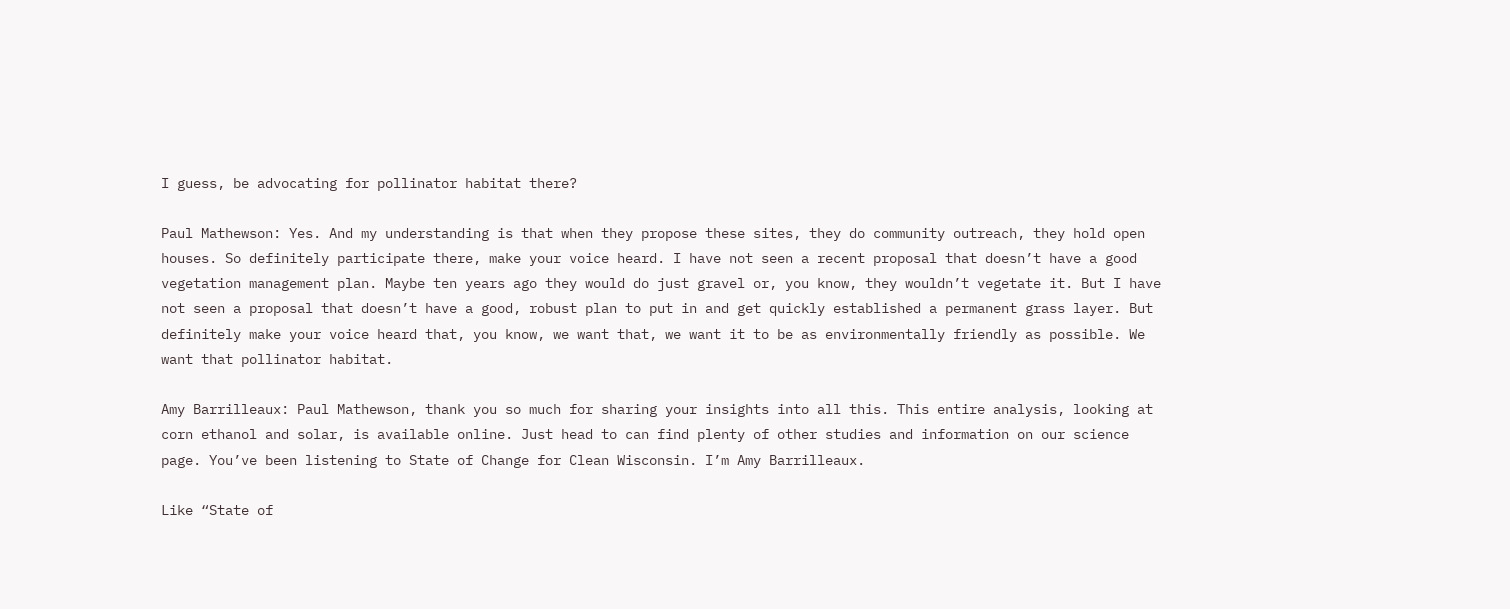I guess, be advocating for pollinator habitat there?

Paul Mathewson: Yes. And my understanding is that when they propose these sites, they do community outreach, they hold open houses. So definitely participate there, make your voice heard. I have not seen a recent proposal that doesn’t have a good vegetation management plan. Maybe ten years ago they would do just gravel or, you know, they wouldn’t vegetate it. But I have not seen a proposal that doesn’t have a good, robust plan to put in and get quickly established a permanent grass layer. But definitely make your voice heard that, you know, we want that, we want it to be as environmentally friendly as possible. We want that pollinator habitat.

Amy Barrilleaux: Paul Mathewson, thank you so much for sharing your insights into all this. This entire analysis, looking at corn ethanol and solar, is available online. Just head to can find plenty of other studies and information on our science page. You’ve been listening to State of Change for Clean Wisconsin. I’m Amy Barrilleaux.

Like “State of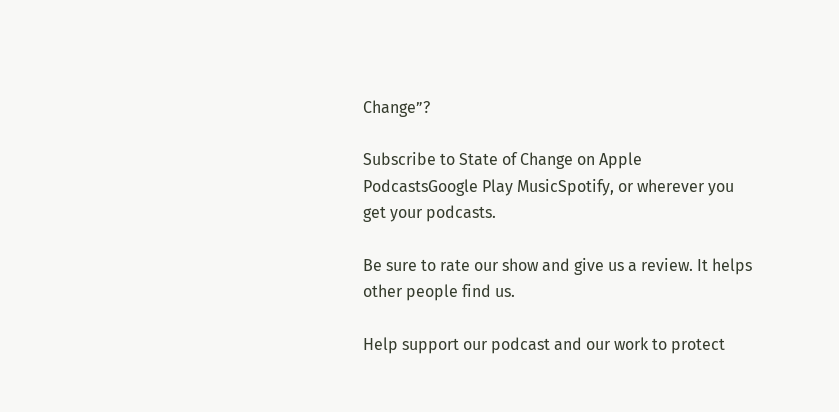Change”?

Subscribe to State of Change on Apple PodcastsGoogle Play MusicSpotify, or wherever you get your podcasts.

Be sure to rate our show and give us a review. It helps other people find us.

Help support our podcast and our work to protect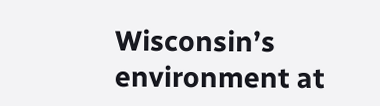Wisconsin’s environment at